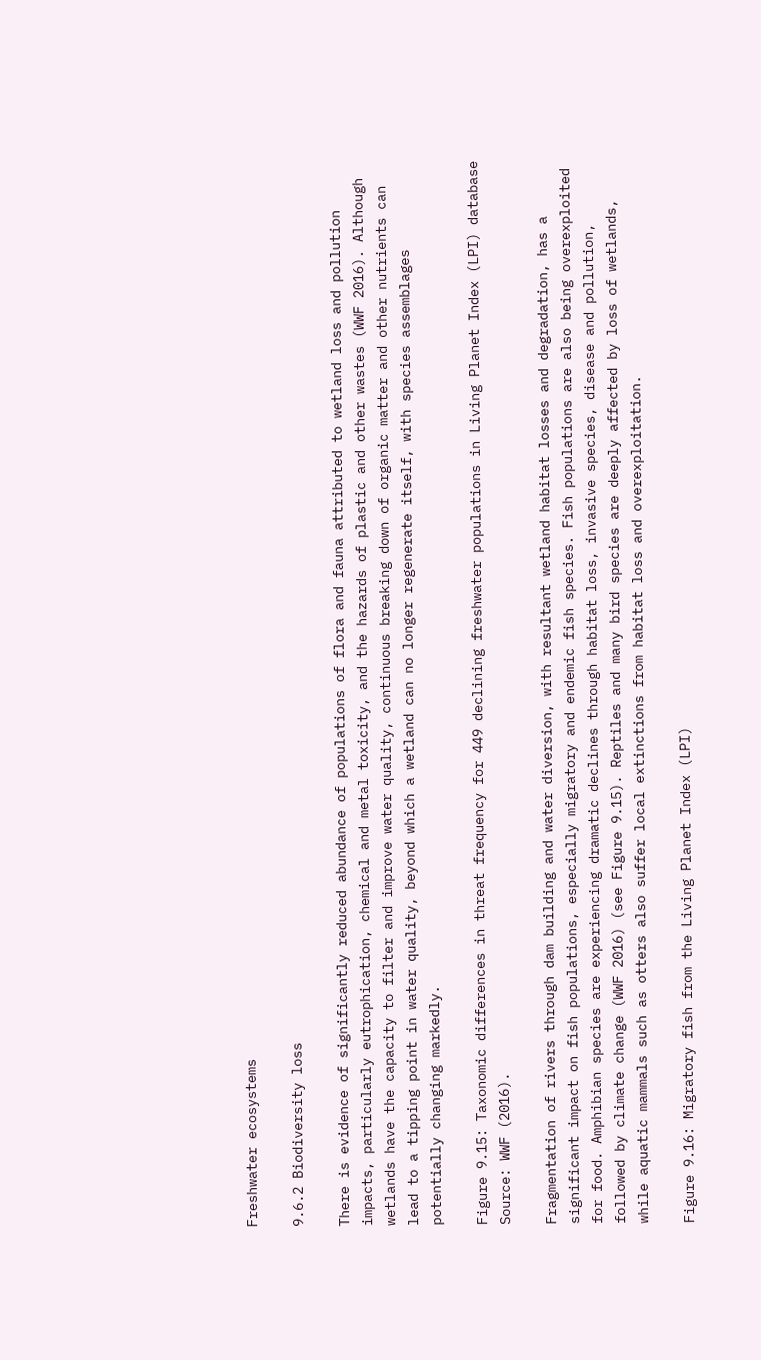Freshwater ecosystems

9.6.2 Biodiversity loss

There is evidence of significantly reduced abundance of populations of flora and fauna attributed to wetland loss and pollution impacts, particularly eutrophication, chemical and metal toxicity, and the hazards of plastic and other wastes (WWF 2016). Although wetlands have the capacity to filter and improve water quality, continuous breaking down of organic matter and other nutrients can lead to a tipping point in water quality, beyond which a wetland can no longer regenerate itself, with species assemblages potentially changing markedly.

Figure 9.15: Taxonomic differences in threat frequency for 449 declining freshwater populations in Living Planet Index (LPI) database
Source: WWF (2016).

Fragmentation of rivers through dam building and water diversion, with resultant wetland habitat losses and degradation, has a significant impact on fish populations, especially migratory and endemic fish species. Fish populations are also being overexploited for food. Amphibian species are experiencing dramatic declines through habitat loss, invasive species, disease and pollution, followed by climate change (WWF 2016) (see Figure 9.15). Reptiles and many bird species are deeply affected by loss of wetlands, while aquatic mammals such as otters also suffer local extinctions from habitat loss and overexploitation.

Figure 9.16: Migratory fish from the Living Planet Index (LPI)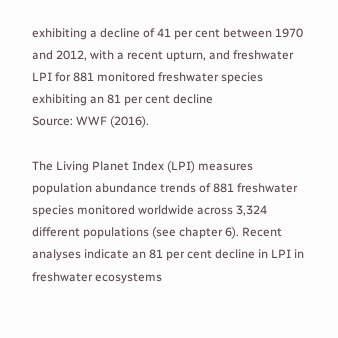exhibiting a decline of 41 per cent between 1970 and 2012, with a recent upturn, and freshwater LPI for 881 monitored freshwater species exhibiting an 81 per cent decline
Source: WWF (2016).

The Living Planet Index (LPI) measures population abundance trends of 881 freshwater species monitored worldwide across 3,324 different populations (see chapter 6). Recent analyses indicate an 81 per cent decline in LPI in freshwater ecosystems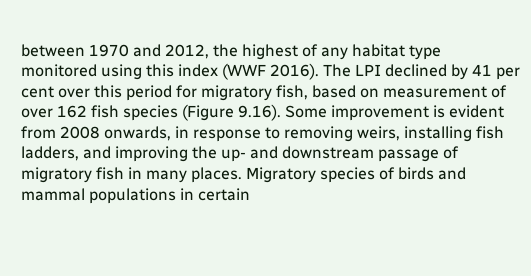between 1970 and 2012, the highest of any habitat type monitored using this index (WWF 2016). The LPI declined by 41 per cent over this period for migratory fish, based on measurement of over 162 fish species (Figure 9.16). Some improvement is evident from 2008 onwards, in response to removing weirs, installing fish ladders, and improving the up- and downstream passage of migratory fish in many places. Migratory species of birds and mammal populations in certain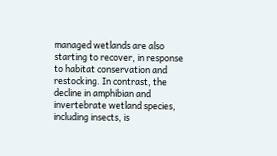managed wetlands are also starting to recover, in response to habitat conservation and restocking. In contrast, the decline in amphibian and invertebrate wetland species, including insects, is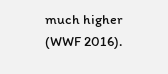much higher (WWF 2016).